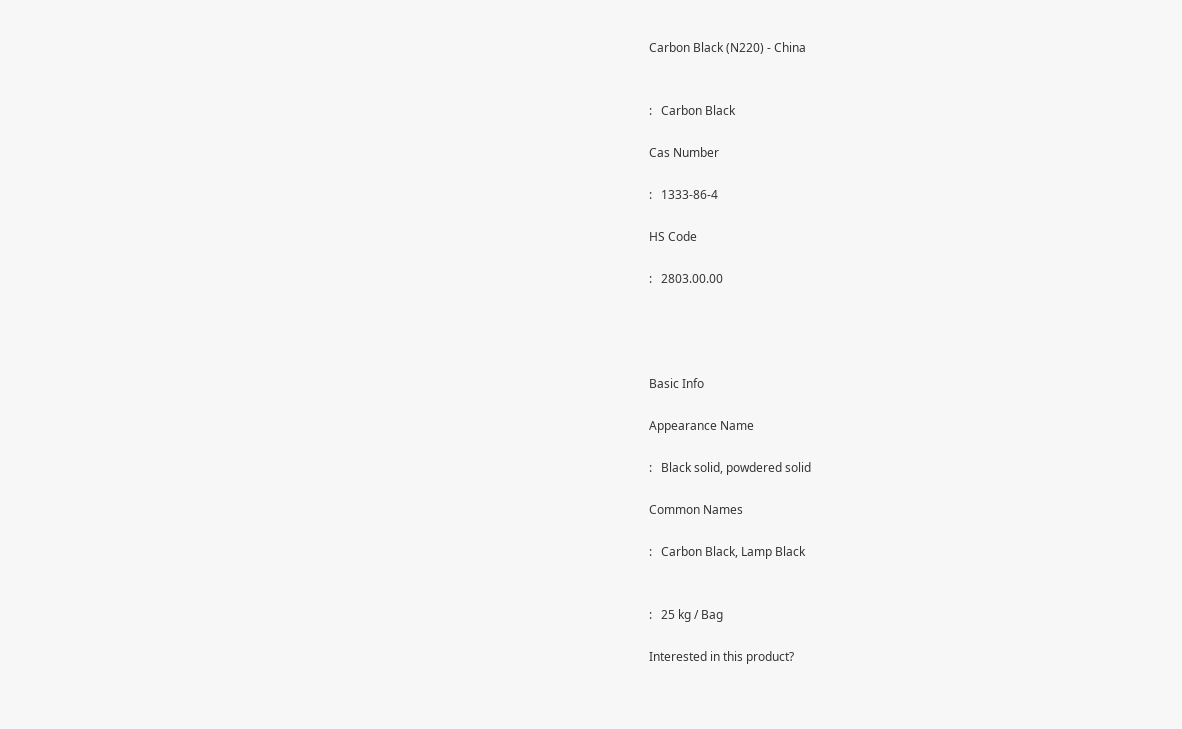Carbon Black (N220) - China


:   Carbon Black

Cas Number

:   1333-86-4

HS Code

:   2803.00.00




Basic Info

Appearance Name

:   Black solid, powdered solid

Common Names

:   Carbon Black, Lamp Black


:   25 kg / Bag

Interested in this product?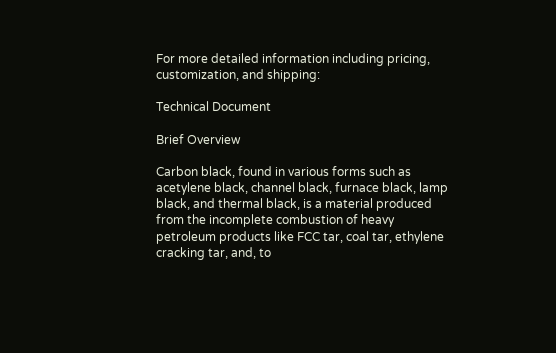For more detailed information including pricing, customization, and shipping:

Technical Document

Brief Overview

Carbon black, found in various forms such as acetylene black, channel black, furnace black, lamp black, and thermal black, is a material produced from the incomplete combustion of heavy petroleum products like FCC tar, coal tar, ethylene cracking tar, and, to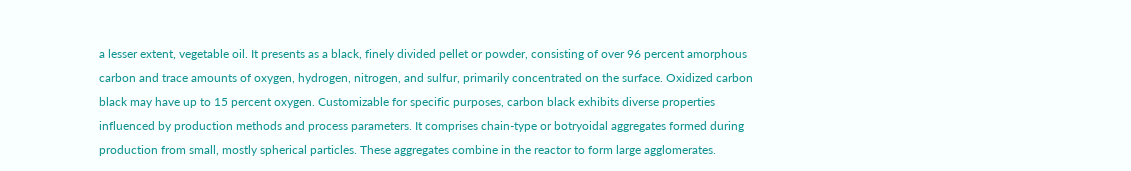a lesser extent, vegetable oil. It presents as a black, finely divided pellet or powder, consisting of over 96 percent amorphous carbon and trace amounts of oxygen, hydrogen, nitrogen, and sulfur, primarily concentrated on the surface. Oxidized carbon black may have up to 15 percent oxygen. Customizable for specific purposes, carbon black exhibits diverse properties influenced by production methods and process parameters. It comprises chain-type or botryoidal aggregates formed during production from small, mostly spherical particles. These aggregates combine in the reactor to form large agglomerates.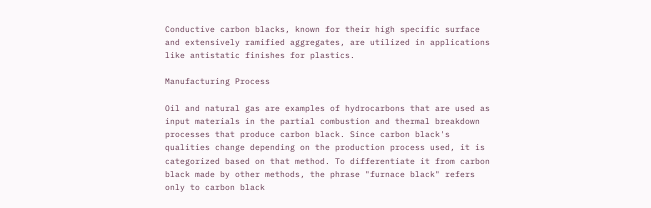Conductive carbon blacks, known for their high specific surface and extensively ramified aggregates, are utilized in applications like antistatic finishes for plastics.

Manufacturing Process

Oil and natural gas are examples of hydrocarbons that are used as input materials in the partial combustion and thermal breakdown processes that produce carbon black. Since carbon black's qualities change depending on the production process used, it is categorized based on that method. To differentiate it from carbon black made by other methods, the phrase "furnace black" refers only to carbon black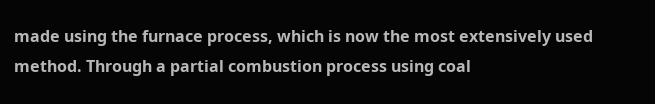made using the furnace process, which is now the most extensively used method. Through a partial combustion process using coal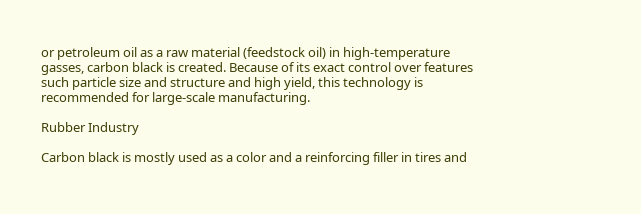or petroleum oil as a raw material (feedstock oil) in high-temperature gasses, carbon black is created. Because of its exact control over features such particle size and structure and high yield, this technology is recommended for large-scale manufacturing.

Rubber Industry

Carbon black is mostly used as a color and a reinforcing filler in tires and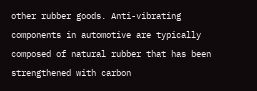other rubber goods. Anti-vibrating components in automotive are typically composed of natural rubber that has been strengthened with carbon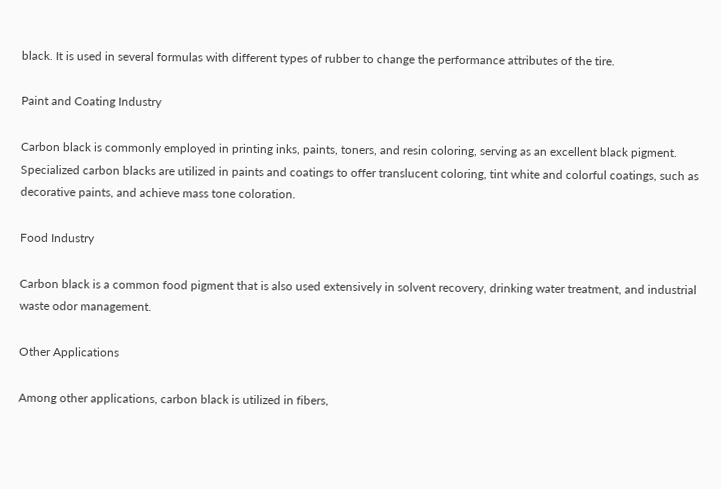black. It is used in several formulas with different types of rubber to change the performance attributes of the tire.

Paint and Coating Industry

Carbon black is commonly employed in printing inks, paints, toners, and resin coloring, serving as an excellent black pigment. Specialized carbon blacks are utilized in paints and coatings to offer translucent coloring, tint white and colorful coatings, such as decorative paints, and achieve mass tone coloration.

Food Industry

Carbon black is a common food pigment that is also used extensively in solvent recovery, drinking water treatment, and industrial waste odor management.

Other Applications

Among other applications, carbon black is utilized in fibers,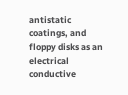antistatic coatings, and floppy disks as an electrical conductive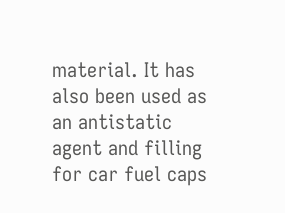material. It has also been used as an antistatic agent and filling for car fuel caps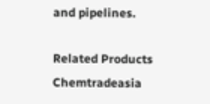and pipelines.

Related Products Chemtradeasia